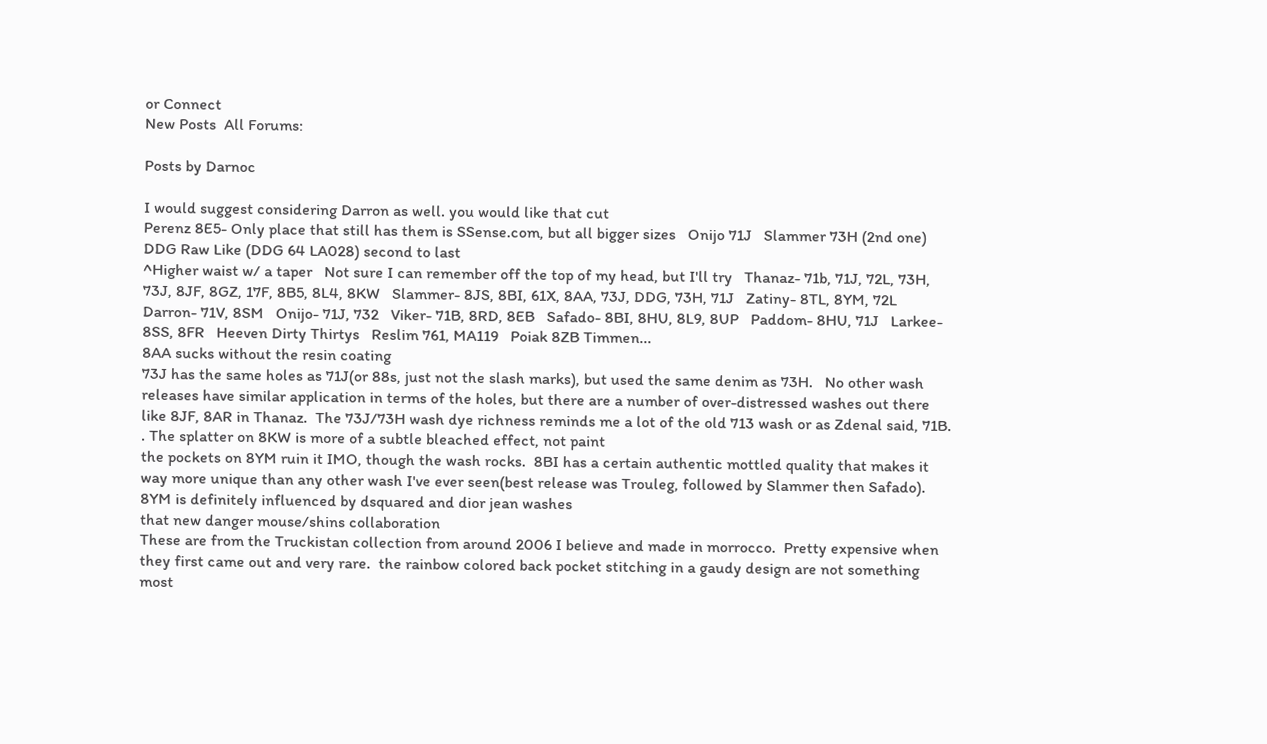or Connect
New Posts  All Forums:

Posts by Darnoc

I would suggest considering Darron as well. you would like that cut
Perenz 8E5- Only place that still has them is SSense.com, but all bigger sizes   Onijo 71J   Slammer 73H (2nd one)   DDG Raw Like (DDG 64 LA028) second to last
^Higher waist w/ a taper   Not sure I can remember off the top of my head, but I'll try   Thanaz- 71b, 71J, 72L, 73H, 73J, 8JF, 8GZ, 17F, 8B5, 8L4, 8KW   Slammer- 8JS, 8BI, 61X, 8AA, 73J, DDG, 73H, 71J   Zatiny- 8TL, 8YM, 72L   Darron- 71V, 8SM   Onijo- 71J, 732   Viker- 71B, 8RD, 8EB   Safado- 8BI, 8HU, 8L9, 8UP   Paddom- 8HU, 71J   Larkee- 8SS, 8FR   Heeven Dirty Thirtys   Reslim 761, MA119   Poiak 8ZB Timmen...
8AA sucks without the resin coating
73J has the same holes as 71J(or 88s, just not the slash marks), but used the same denim as 73H.   No other wash releases have similar application in terms of the holes, but there are a number of over-distressed washes out there like 8JF, 8AR in Thanaz.  The 73J/73H wash dye richness reminds me a lot of the old 713 wash or as Zdenal said, 71B. . The splatter on 8KW is more of a subtle bleached effect, not paint
the pockets on 8YM ruin it IMO, though the wash rocks.  8BI has a certain authentic mottled quality that makes it way more unique than any other wash I've ever seen(best release was Trouleg, followed by Slammer then Safado).  8YM is definitely influenced by dsquared and dior jean washes
that new danger mouse/shins collaboration
These are from the Truckistan collection from around 2006 I believe and made in morrocco.  Pretty expensive when they first came out and very rare.  the rainbow colored back pocket stitching in a gaudy design are not something most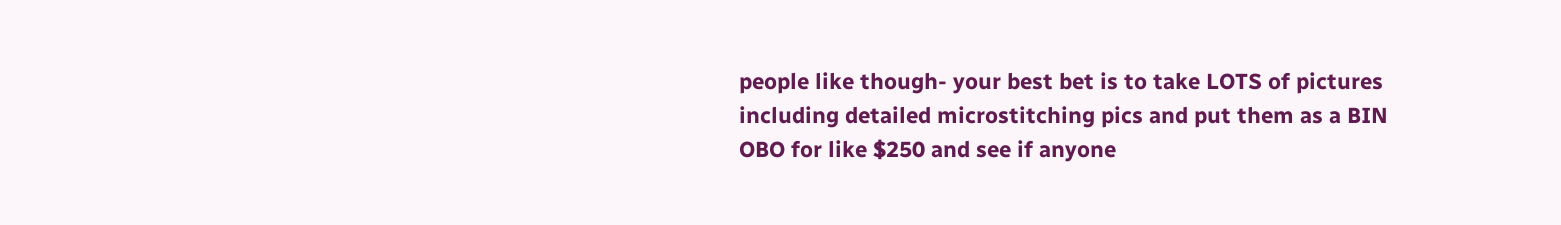people like though- your best bet is to take LOTS of pictures including detailed microstitching pics and put them as a BIN OBO for like $250 and see if anyone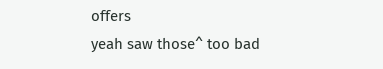offers
yeah saw those^ too bad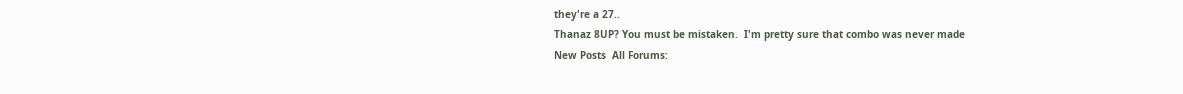they're a 27..
Thanaz 8UP? You must be mistaken.  I'm pretty sure that combo was never made
New Posts  All Forums: